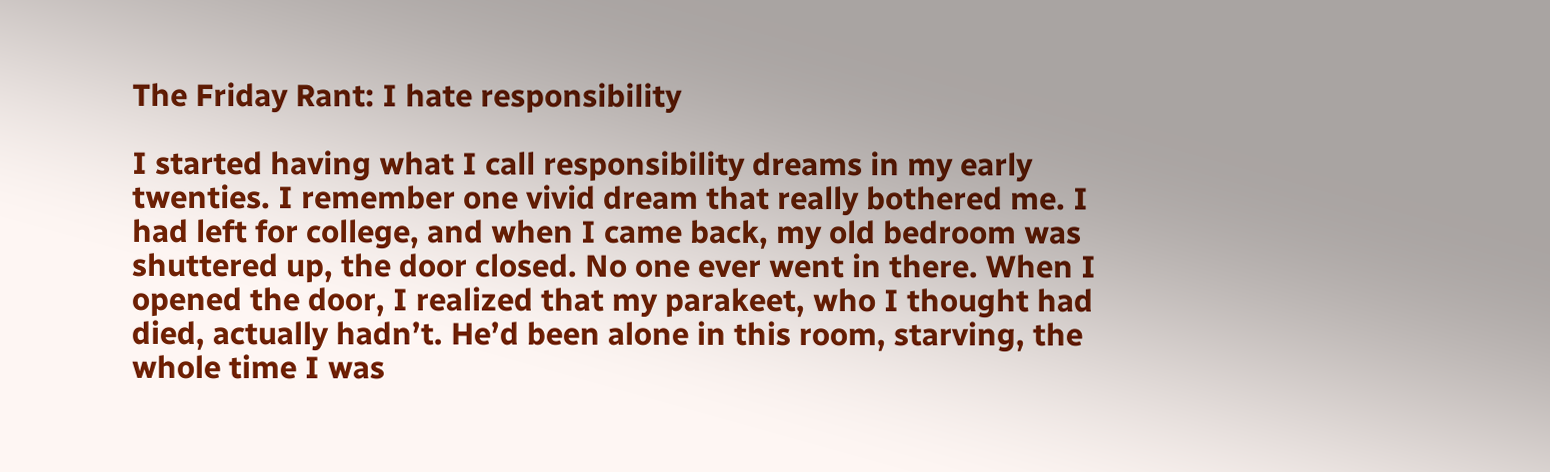The Friday Rant: I hate responsibility

I started having what I call responsibility dreams in my early twenties. I remember one vivid dream that really bothered me. I had left for college, and when I came back, my old bedroom was shuttered up, the door closed. No one ever went in there. When I opened the door, I realized that my parakeet, who I thought had died, actually hadn’t. He’d been alone in this room, starving, the whole time I was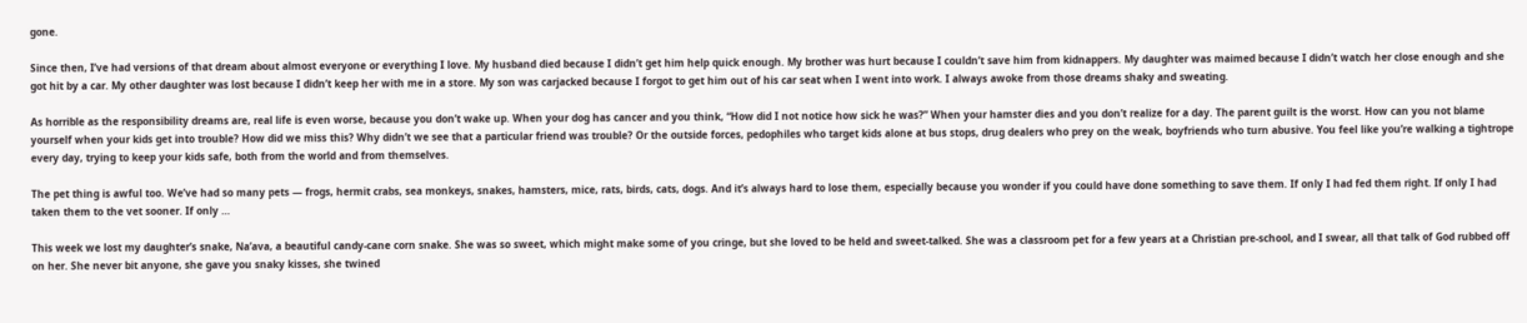gone.

Since then, I’ve had versions of that dream about almost everyone or everything I love. My husband died because I didn’t get him help quick enough. My brother was hurt because I couldn’t save him from kidnappers. My daughter was maimed because I didn’t watch her close enough and she got hit by a car. My other daughter was lost because I didn’t keep her with me in a store. My son was carjacked because I forgot to get him out of his car seat when I went into work. I always awoke from those dreams shaky and sweating.

As horrible as the responsibility dreams are, real life is even worse, because you don’t wake up. When your dog has cancer and you think, “How did I not notice how sick he was?” When your hamster dies and you don’t realize for a day. The parent guilt is the worst. How can you not blame yourself when your kids get into trouble? How did we miss this? Why didn’t we see that a particular friend was trouble? Or the outside forces, pedophiles who target kids alone at bus stops, drug dealers who prey on the weak, boyfriends who turn abusive. You feel like you’re walking a tightrope every day, trying to keep your kids safe, both from the world and from themselves.

The pet thing is awful too. We’ve had so many pets — frogs, hermit crabs, sea monkeys, snakes, hamsters, mice, rats, birds, cats, dogs. And it’s always hard to lose them, especially because you wonder if you could have done something to save them. If only I had fed them right. If only I had taken them to the vet sooner. If only …

This week we lost my daughter’s snake, Na’ava, a beautiful candy-cane corn snake. She was so sweet, which might make some of you cringe, but she loved to be held and sweet-talked. She was a classroom pet for a few years at a Christian pre-school, and I swear, all that talk of God rubbed off on her. She never bit anyone, she gave you snaky kisses, she twined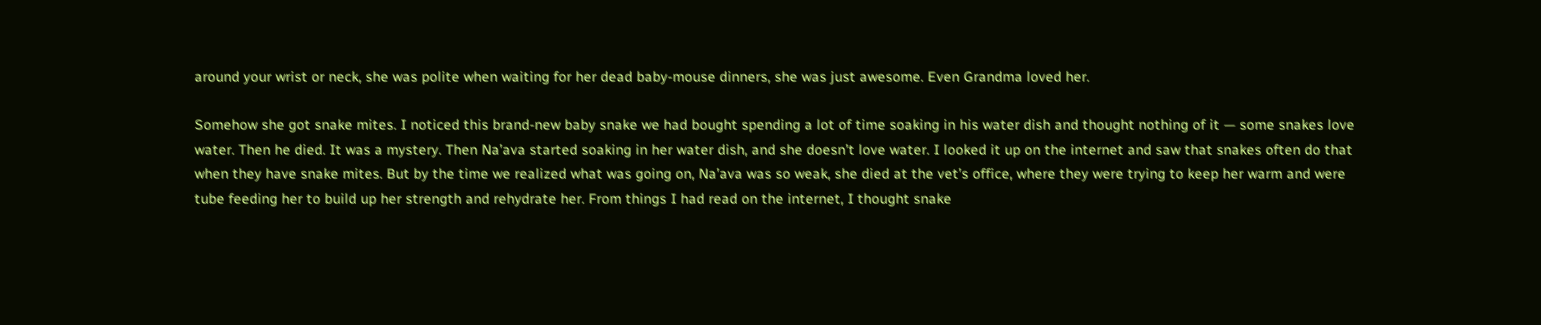around your wrist or neck, she was polite when waiting for her dead baby-mouse dinners, she was just awesome. Even Grandma loved her.

Somehow she got snake mites. I noticed this brand-new baby snake we had bought spending a lot of time soaking in his water dish and thought nothing of it — some snakes love water. Then he died. It was a mystery. Then Na’ava started soaking in her water dish, and she doesn’t love water. I looked it up on the internet and saw that snakes often do that when they have snake mites. But by the time we realized what was going on, Na’ava was so weak, she died at the vet’s office, where they were trying to keep her warm and were tube feeding her to build up her strength and rehydrate her. From things I had read on the internet, I thought snake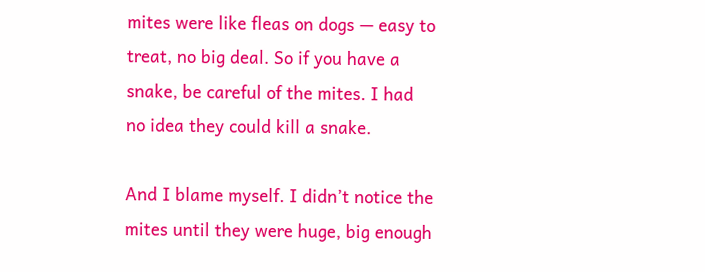mites were like fleas on dogs — easy to treat, no big deal. So if you have a snake, be careful of the mites. I had no idea they could kill a snake.

And I blame myself. I didn’t notice the mites until they were huge, big enough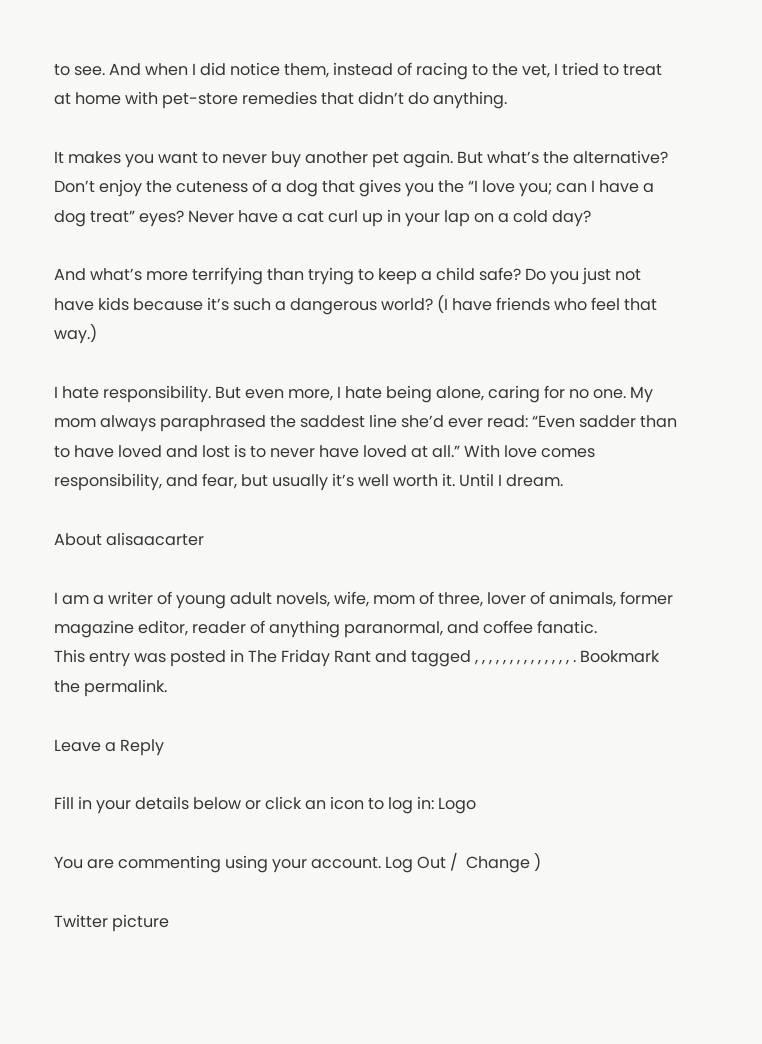to see. And when I did notice them, instead of racing to the vet, I tried to treat at home with pet-store remedies that didn’t do anything.

It makes you want to never buy another pet again. But what’s the alternative? Don’t enjoy the cuteness of a dog that gives you the “I love you; can I have a dog treat” eyes? Never have a cat curl up in your lap on a cold day?

And what’s more terrifying than trying to keep a child safe? Do you just not have kids because it’s such a dangerous world? (I have friends who feel that way.)

I hate responsibility. But even more, I hate being alone, caring for no one. My mom always paraphrased the saddest line she’d ever read: “Even sadder than to have loved and lost is to never have loved at all.” With love comes responsibility, and fear, but usually it’s well worth it. Until I dream.

About alisaacarter

I am a writer of young adult novels, wife, mom of three, lover of animals, former magazine editor, reader of anything paranormal, and coffee fanatic.
This entry was posted in The Friday Rant and tagged , , , , , , , , , , , , , , . Bookmark the permalink.

Leave a Reply

Fill in your details below or click an icon to log in: Logo

You are commenting using your account. Log Out /  Change )

Twitter picture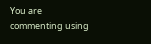You are commenting using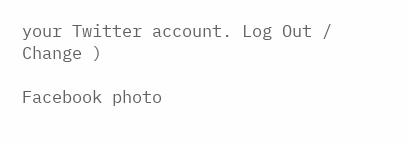your Twitter account. Log Out /  Change )

Facebook photo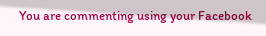You are commenting using your Facebook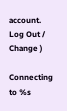account. Log Out /  Change )

Connecting to %s